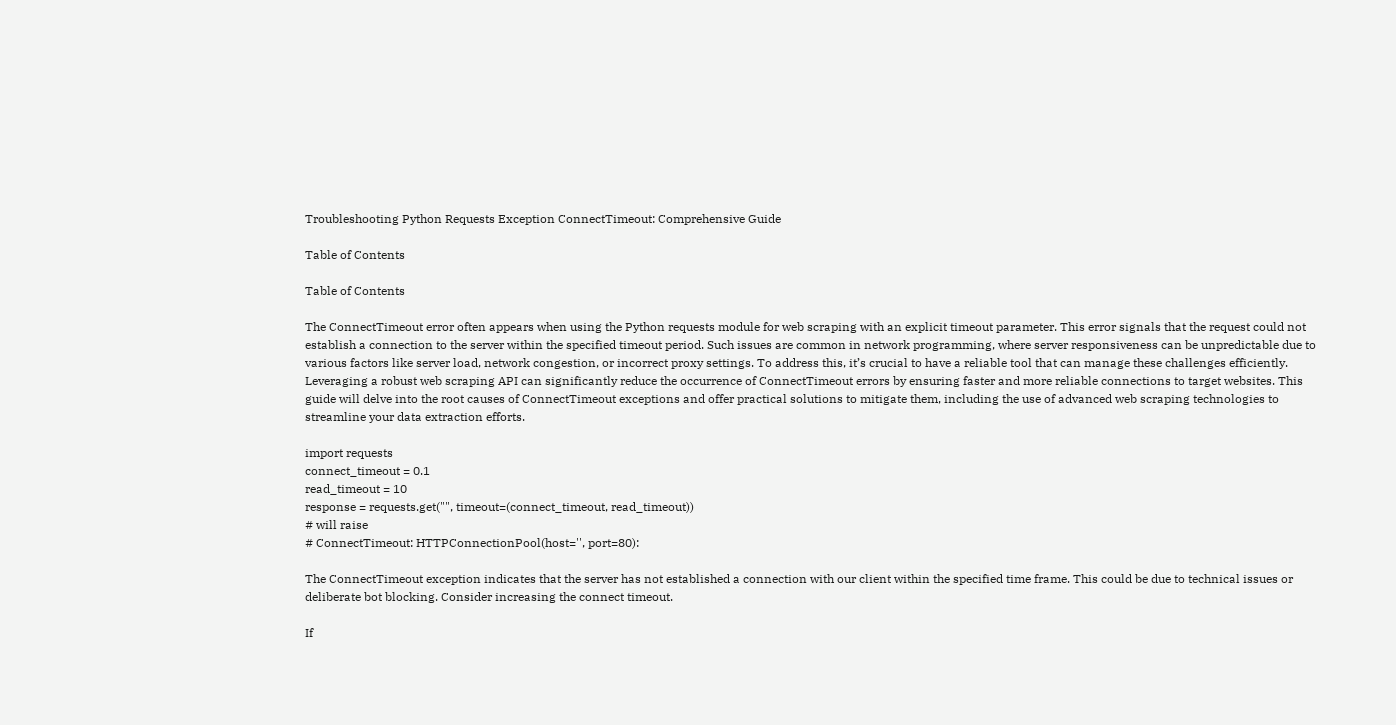Troubleshooting Python Requests Exception ConnectTimeout: Comprehensive Guide

Table of Contents

Table of Contents

The ConnectTimeout error often appears when using the Python requests module for web scraping with an explicit timeout parameter. This error signals that the request could not establish a connection to the server within the specified timeout period. Such issues are common in network programming, where server responsiveness can be unpredictable due to various factors like server load, network congestion, or incorrect proxy settings. To address this, it’s crucial to have a reliable tool that can manage these challenges efficiently. Leveraging a robust web scraping API can significantly reduce the occurrence of ConnectTimeout errors by ensuring faster and more reliable connections to target websites. This guide will delve into the root causes of ConnectTimeout exceptions and offer practical solutions to mitigate them, including the use of advanced web scraping technologies to streamline your data extraction efforts.

import requests
connect_timeout = 0.1
read_timeout = 10
response = requests.get("", timeout=(connect_timeout, read_timeout))
# will raise
# ConnectTimeout: HTTPConnectionPool(host='', port=80):

The ConnectTimeout exception indicates that the server has not established a connection with our client within the specified time frame. This could be due to technical issues or deliberate bot blocking. Consider increasing the connect timeout.

If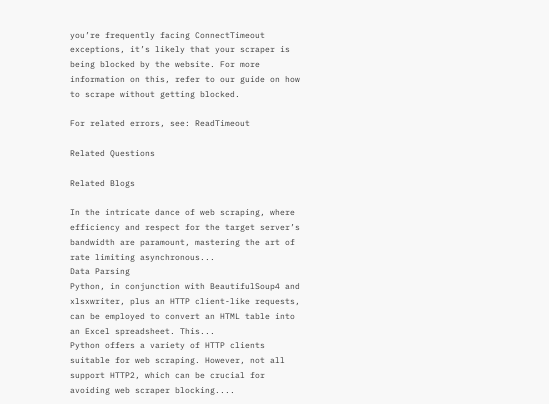you’re frequently facing ConnectTimeout exceptions, it’s likely that your scraper is being blocked by the website. For more information on this, refer to our guide on how to scrape without getting blocked.

For related errors, see: ReadTimeout

Related Questions

Related Blogs

In the intricate dance of web scraping, where efficiency and respect for the target server’s bandwidth are paramount, mastering the art of rate limiting asynchronous...
Data Parsing
Python, in conjunction with BeautifulSoup4 and xlsxwriter, plus an HTTP client-like requests, can be employed to convert an HTML table into an Excel spreadsheet. This...
Python offers a variety of HTTP clients suitable for web scraping. However, not all support HTTP2, which can be crucial for avoiding web scraper blocking....